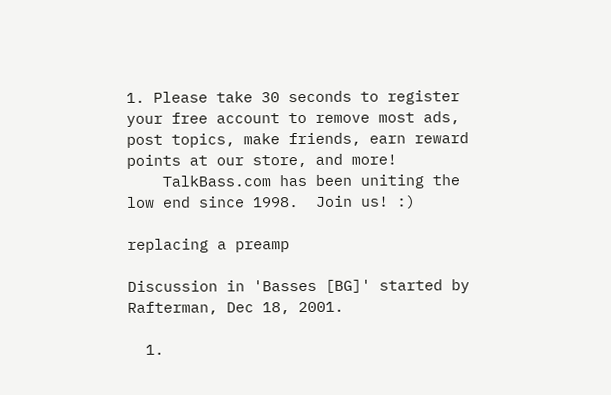1. Please take 30 seconds to register your free account to remove most ads, post topics, make friends, earn reward points at our store, and more!
    TalkBass.com has been uniting the low end since 1998.  Join us! :)

replacing a preamp

Discussion in 'Basses [BG]' started by Rafterman, Dec 18, 2001.

  1.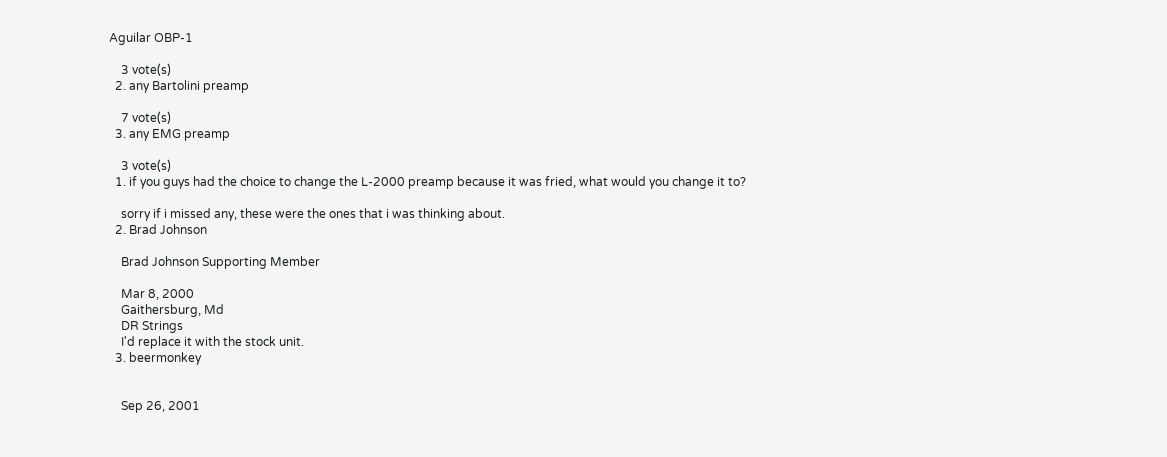Aguilar OBP-1

    3 vote(s)
  2. any Bartolini preamp

    7 vote(s)
  3. any EMG preamp

    3 vote(s)
  1. if you guys had the choice to change the L-2000 preamp because it was fried, what would you change it to?

    sorry if i missed any, these were the ones that i was thinking about.
  2. Brad Johnson

    Brad Johnson Supporting Member

    Mar 8, 2000
    Gaithersburg, Md
    DR Strings
    I'd replace it with the stock unit.
  3. beermonkey


    Sep 26, 2001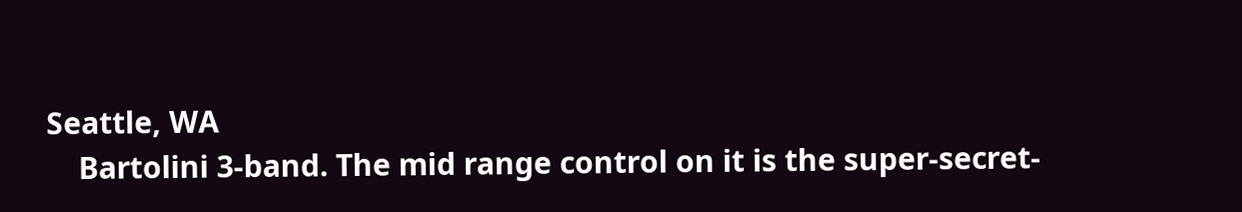Seattle, WA
    Bartolini 3-band. The mid range control on it is the super-secret-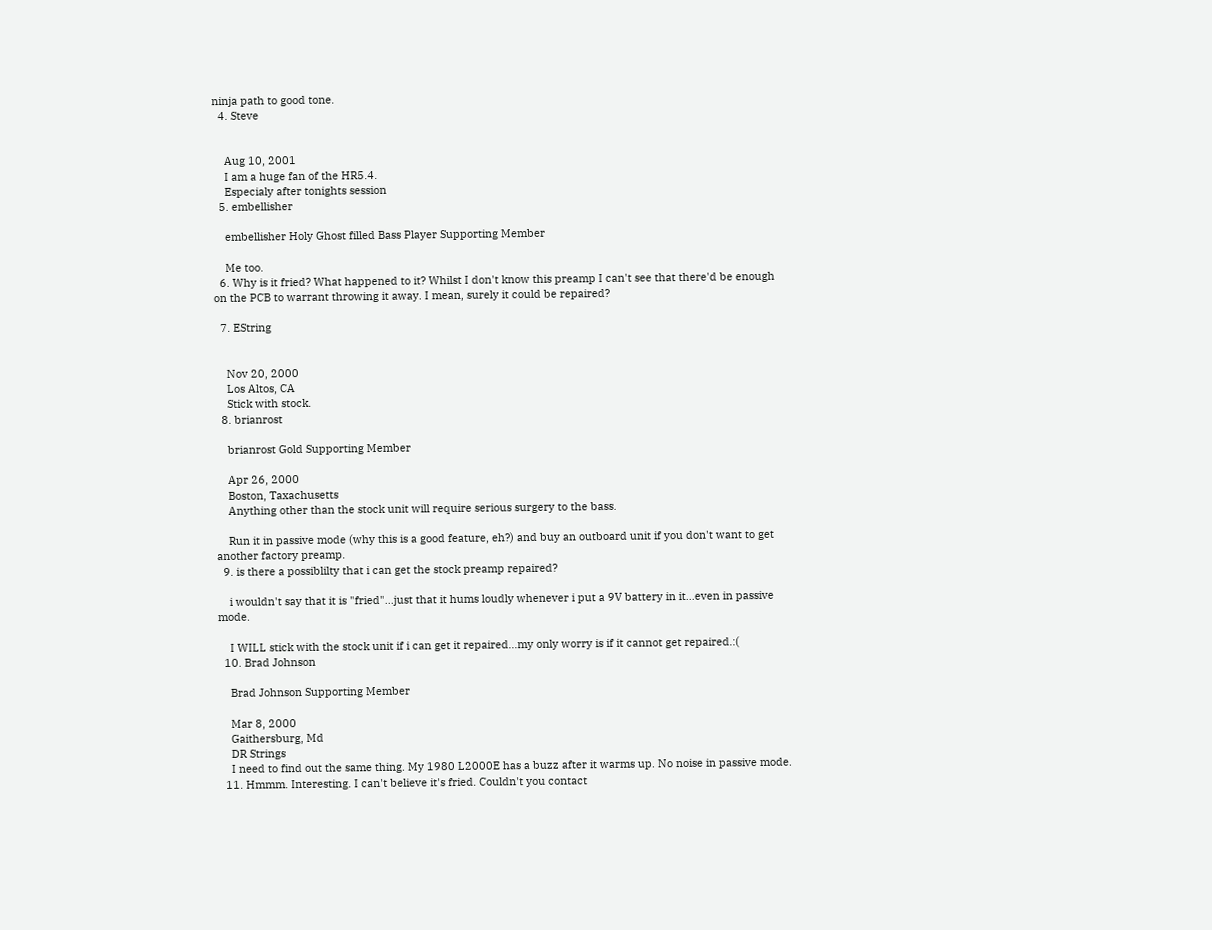ninja path to good tone.
  4. Steve


    Aug 10, 2001
    I am a huge fan of the HR5.4.
    Especialy after tonights session
  5. embellisher

    embellisher Holy Ghost filled Bass Player Supporting Member

    Me too.
  6. Why is it fried? What happened to it? Whilst I don't know this preamp I can't see that there'd be enough on the PCB to warrant throwing it away. I mean, surely it could be repaired?

  7. EString


    Nov 20, 2000
    Los Altos, CA
    Stick with stock.
  8. brianrost

    brianrost Gold Supporting Member

    Apr 26, 2000
    Boston, Taxachusetts
    Anything other than the stock unit will require serious surgery to the bass.

    Run it in passive mode (why this is a good feature, eh?) and buy an outboard unit if you don't want to get another factory preamp.
  9. is there a possiblilty that i can get the stock preamp repaired?

    i wouldn't say that it is "fried"...just that it hums loudly whenever i put a 9V battery in it...even in passive mode.

    I WILL stick with the stock unit if i can get it repaired...my only worry is if it cannot get repaired.:(
  10. Brad Johnson

    Brad Johnson Supporting Member

    Mar 8, 2000
    Gaithersburg, Md
    DR Strings
    I need to find out the same thing. My 1980 L2000E has a buzz after it warms up. No noise in passive mode.
  11. Hmmm. Interesting. I can't believe it's fried. Couldn't you contact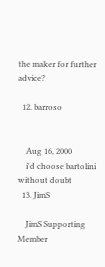the maker for further advice?

  12. barroso


    Aug 16, 2000
    i'd choose bartolini without doubt
  13. JimS

    JimS Supporting Member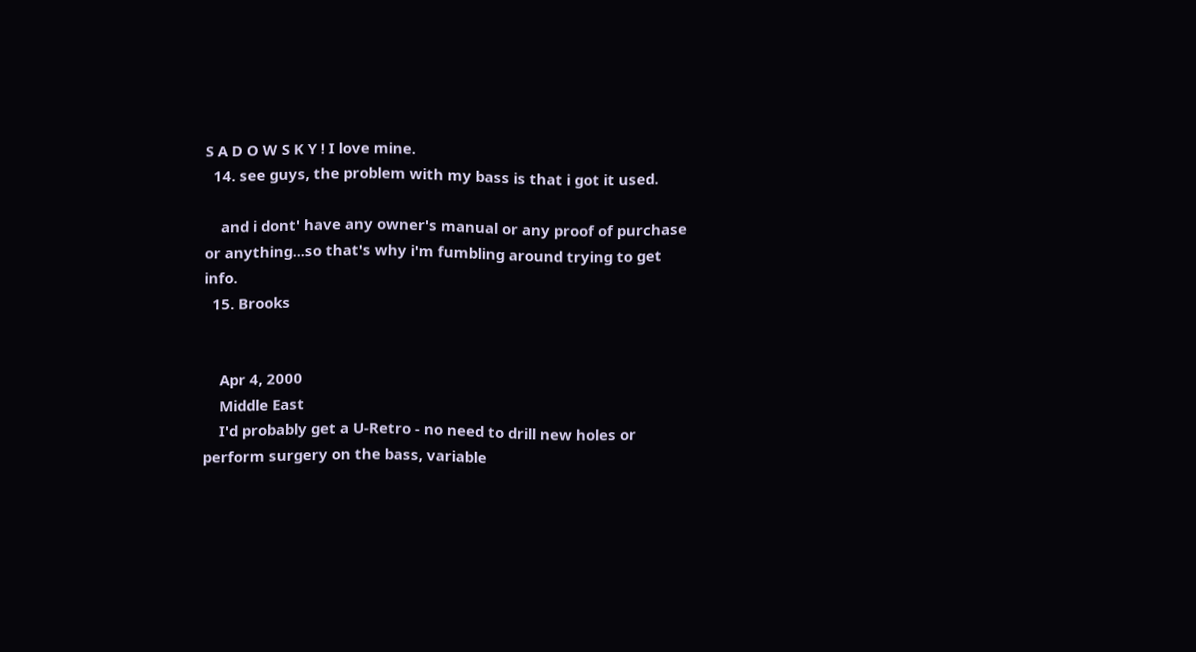S A D O W S K Y ! I love mine.
  14. see guys, the problem with my bass is that i got it used.

    and i dont' have any owner's manual or any proof of purchase or anything...so that's why i'm fumbling around trying to get info.
  15. Brooks


    Apr 4, 2000
    Middle East
    I'd probably get a U-Retro - no need to drill new holes or perform surgery on the bass, variable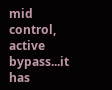mid control, active bypass...it has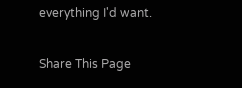everything I'd want.

Share This Page